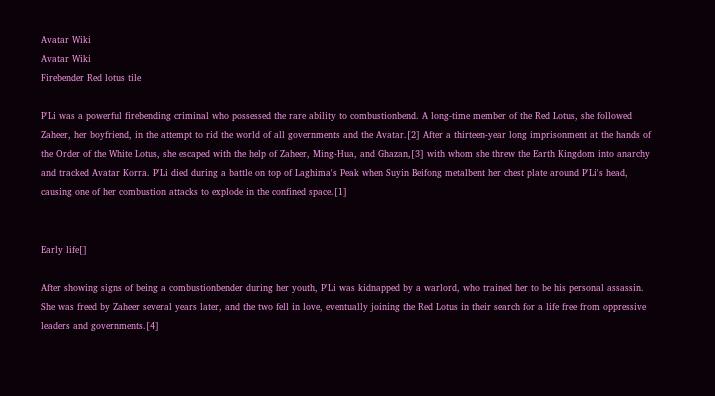Avatar Wiki
Avatar Wiki
Firebender Red lotus tile

P'Li was a powerful firebending criminal who possessed the rare ability to combustionbend. A long-time member of the Red Lotus, she followed Zaheer, her boyfriend, in the attempt to rid the world of all governments and the Avatar.[2] After a thirteen-year long imprisonment at the hands of the Order of the White Lotus, she escaped with the help of Zaheer, Ming-Hua, and Ghazan,[3] with whom she threw the Earth Kingdom into anarchy and tracked Avatar Korra. P'Li died during a battle on top of Laghima's Peak when Suyin Beifong metalbent her chest plate around P'Li's head, causing one of her combustion attacks to explode in the confined space.[1]


Early life[]

After showing signs of being a combustionbender during her youth, P'Li was kidnapped by a warlord, who trained her to be his personal assassin. She was freed by Zaheer several years later, and the two fell in love, eventually joining the Red Lotus in their search for a life free from oppressive leaders and governments.[4]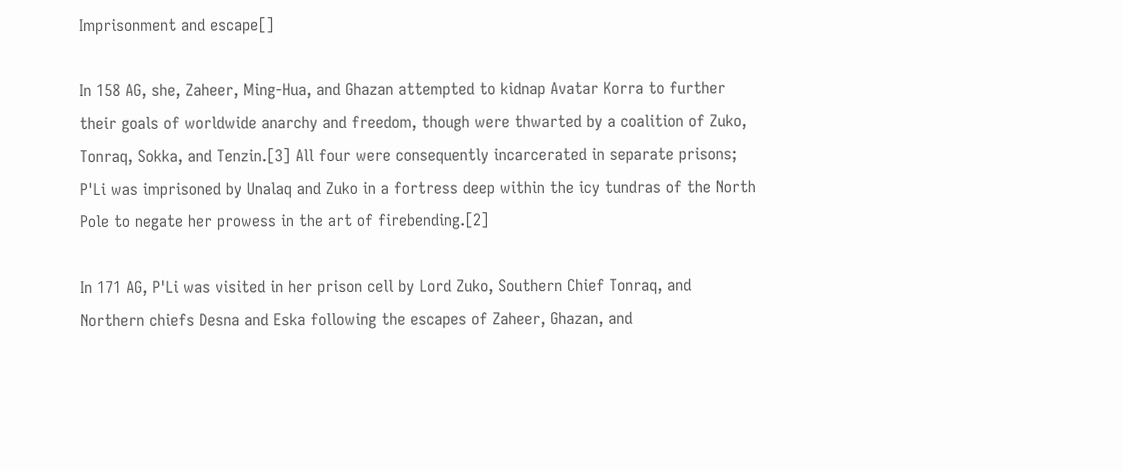Imprisonment and escape[]

In 158 AG, she, Zaheer, Ming-Hua, and Ghazan attempted to kidnap Avatar Korra to further their goals of worldwide anarchy and freedom, though were thwarted by a coalition of Zuko, Tonraq, Sokka, and Tenzin.[3] All four were consequently incarcerated in separate prisons; P'Li was imprisoned by Unalaq and Zuko in a fortress deep within the icy tundras of the North Pole to negate her prowess in the art of firebending.[2]

In 171 AG, P'Li was visited in her prison cell by Lord Zuko, Southern Chief Tonraq, and Northern chiefs Desna and Eska following the escapes of Zaheer, Ghazan, and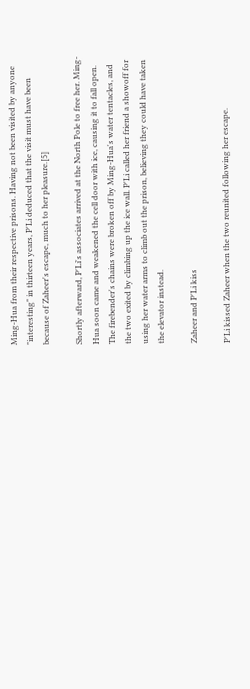Ming-Hua from their respective prisons. Having not been visited by anyone "interesting" in thirteen years, P'Li deduced that the visit must have been because of Zaheer's escape, much to her pleasure.[5]

Shortly afterward, P'Li's associates arrived at the North Pole to free her. Ming-Hua soon came and weakened the cell door with ice, causing it to fall open. The firebender's chains were broken off by Ming-Hua's water tentacles, and the two exited by climbing up the ice wall. P'Li called her friend a showoff for using her water arms to climb out the prison, believing they could have taken the elevator instead.

Zaheer and P'Li kiss

P'Li kissed Zaheer when the two reunited following her escape.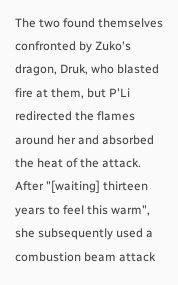The two found themselves confronted by Zuko's dragon, Druk, who blasted fire at them, but P'Li redirected the flames around her and absorbed the heat of the attack. After "[waiting] thirteen years to feel this warm", she subsequently used a combustion beam attack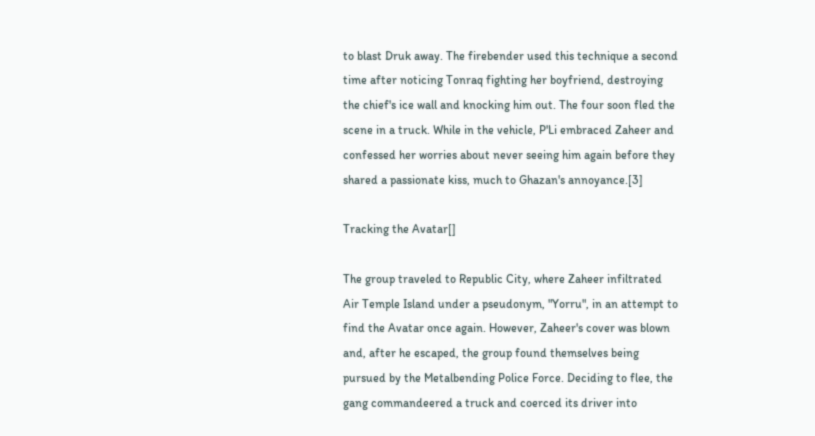to blast Druk away. The firebender used this technique a second time after noticing Tonraq fighting her boyfriend, destroying the chief's ice wall and knocking him out. The four soon fled the scene in a truck. While in the vehicle, P'Li embraced Zaheer and confessed her worries about never seeing him again before they shared a passionate kiss, much to Ghazan's annoyance.[3]

Tracking the Avatar[]

The group traveled to Republic City, where Zaheer infiltrated Air Temple Island under a pseudonym, "Yorru", in an attempt to find the Avatar once again. However, Zaheer's cover was blown and, after he escaped, the group found themselves being pursued by the Metalbending Police Force. Deciding to flee, the gang commandeered a truck and coerced its driver into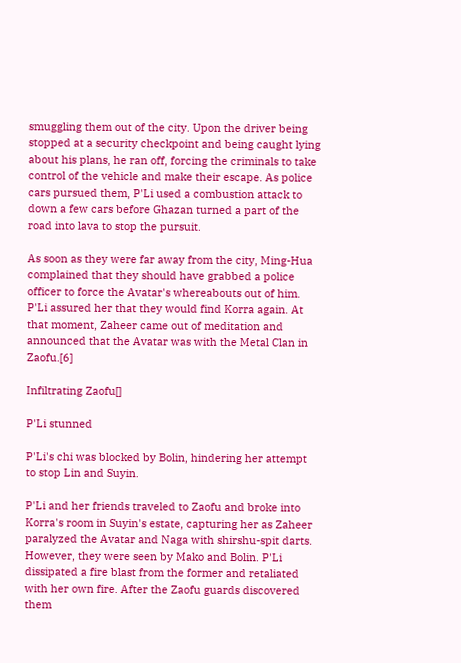smuggling them out of the city. Upon the driver being stopped at a security checkpoint and being caught lying about his plans, he ran off, forcing the criminals to take control of the vehicle and make their escape. As police cars pursued them, P'Li used a combustion attack to down a few cars before Ghazan turned a part of the road into lava to stop the pursuit.

As soon as they were far away from the city, Ming-Hua complained that they should have grabbed a police officer to force the Avatar's whereabouts out of him. P'Li assured her that they would find Korra again. At that moment, Zaheer came out of meditation and announced that the Avatar was with the Metal Clan in Zaofu.[6]

Infiltrating Zaofu[]

P'Li stunned

P'Li's chi was blocked by Bolin, hindering her attempt to stop Lin and Suyin.

P'Li and her friends traveled to Zaofu and broke into Korra's room in Suyin's estate, capturing her as Zaheer paralyzed the Avatar and Naga with shirshu-spit darts. However, they were seen by Mako and Bolin. P'Li dissipated a fire blast from the former and retaliated with her own fire. After the Zaofu guards discovered them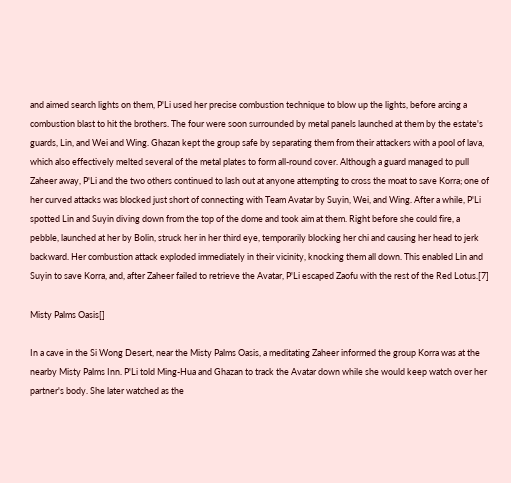and aimed search lights on them, P'Li used her precise combustion technique to blow up the lights, before arcing a combustion blast to hit the brothers. The four were soon surrounded by metal panels launched at them by the estate's guards, Lin, and Wei and Wing. Ghazan kept the group safe by separating them from their attackers with a pool of lava, which also effectively melted several of the metal plates to form all-round cover. Although a guard managed to pull Zaheer away, P'Li and the two others continued to lash out at anyone attempting to cross the moat to save Korra; one of her curved attacks was blocked just short of connecting with Team Avatar by Suyin, Wei, and Wing. After a while, P'Li spotted Lin and Suyin diving down from the top of the dome and took aim at them. Right before she could fire, a pebble, launched at her by Bolin, struck her in her third eye, temporarily blocking her chi and causing her head to jerk backward. Her combustion attack exploded immediately in their vicinity, knocking them all down. This enabled Lin and Suyin to save Korra, and, after Zaheer failed to retrieve the Avatar, P'Li escaped Zaofu with the rest of the Red Lotus.[7]

Misty Palms Oasis[]

In a cave in the Si Wong Desert, near the Misty Palms Oasis, a meditating Zaheer informed the group Korra was at the nearby Misty Palms Inn. P'Li told Ming-Hua and Ghazan to track the Avatar down while she would keep watch over her partner's body. She later watched as the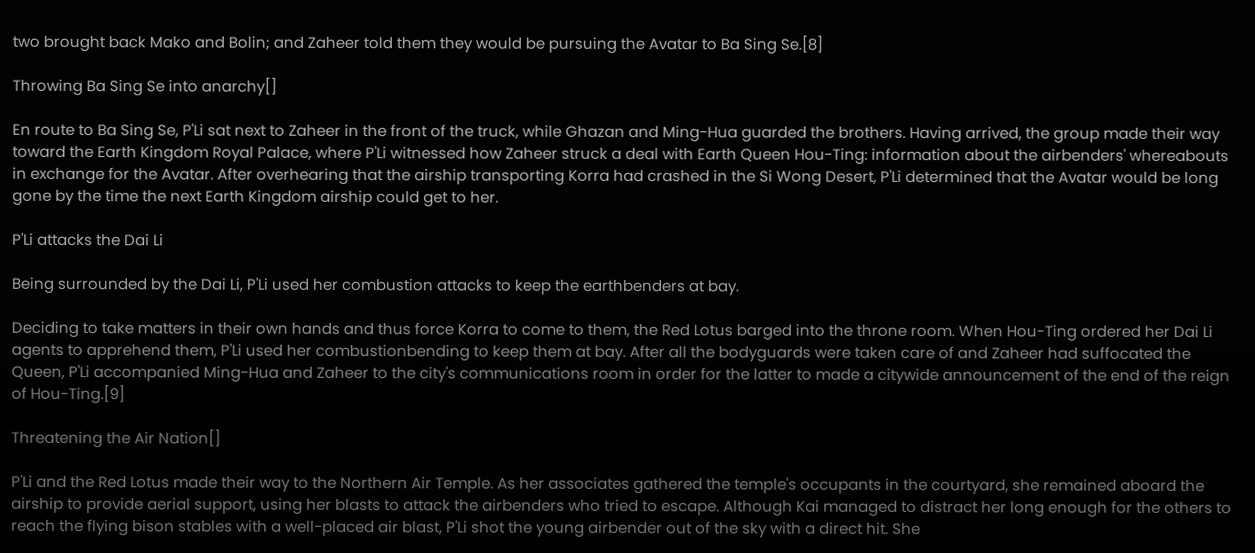two brought back Mako and Bolin; and Zaheer told them they would be pursuing the Avatar to Ba Sing Se.[8]

Throwing Ba Sing Se into anarchy[]

En route to Ba Sing Se, P'Li sat next to Zaheer in the front of the truck, while Ghazan and Ming-Hua guarded the brothers. Having arrived, the group made their way toward the Earth Kingdom Royal Palace, where P'Li witnessed how Zaheer struck a deal with Earth Queen Hou-Ting: information about the airbenders' whereabouts in exchange for the Avatar. After overhearing that the airship transporting Korra had crashed in the Si Wong Desert, P'Li determined that the Avatar would be long gone by the time the next Earth Kingdom airship could get to her.

P'Li attacks the Dai Li

Being surrounded by the Dai Li, P'Li used her combustion attacks to keep the earthbenders at bay.

Deciding to take matters in their own hands and thus force Korra to come to them, the Red Lotus barged into the throne room. When Hou-Ting ordered her Dai Li agents to apprehend them, P'Li used her combustionbending to keep them at bay. After all the bodyguards were taken care of and Zaheer had suffocated the Queen, P'Li accompanied Ming-Hua and Zaheer to the city's communications room in order for the latter to made a citywide announcement of the end of the reign of Hou-Ting.[9]

Threatening the Air Nation[]

P'Li and the Red Lotus made their way to the Northern Air Temple. As her associates gathered the temple's occupants in the courtyard, she remained aboard the airship to provide aerial support, using her blasts to attack the airbenders who tried to escape. Although Kai managed to distract her long enough for the others to reach the flying bison stables with a well-placed air blast, P'Li shot the young airbender out of the sky with a direct hit. She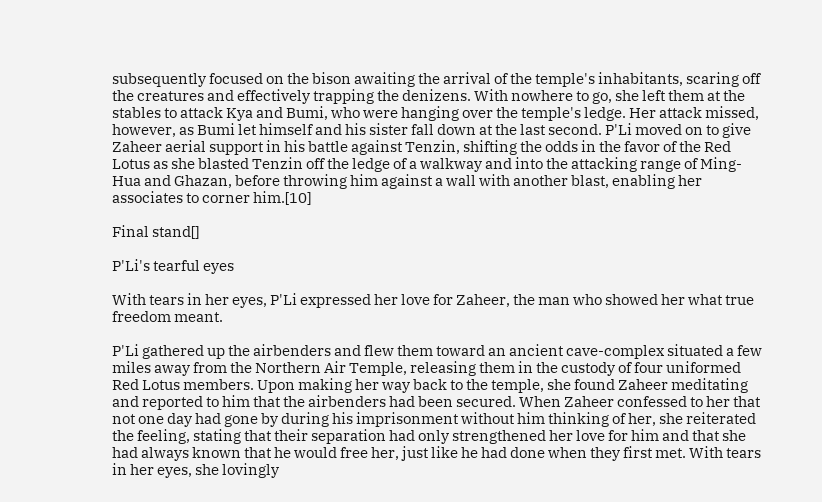subsequently focused on the bison awaiting the arrival of the temple's inhabitants, scaring off the creatures and effectively trapping the denizens. With nowhere to go, she left them at the stables to attack Kya and Bumi, who were hanging over the temple's ledge. Her attack missed, however, as Bumi let himself and his sister fall down at the last second. P'Li moved on to give Zaheer aerial support in his battle against Tenzin, shifting the odds in the favor of the Red Lotus as she blasted Tenzin off the ledge of a walkway and into the attacking range of Ming-Hua and Ghazan, before throwing him against a wall with another blast, enabling her associates to corner him.[10]

Final stand[]

P'Li's tearful eyes

With tears in her eyes, P'Li expressed her love for Zaheer, the man who showed her what true freedom meant.

P'Li gathered up the airbenders and flew them toward an ancient cave-complex situated a few miles away from the Northern Air Temple, releasing them in the custody of four uniformed Red Lotus members. Upon making her way back to the temple, she found Zaheer meditating and reported to him that the airbenders had been secured. When Zaheer confessed to her that not one day had gone by during his imprisonment without him thinking of her, she reiterated the feeling, stating that their separation had only strengthened her love for him and that she had always known that he would free her, just like he had done when they first met. With tears in her eyes, she lovingly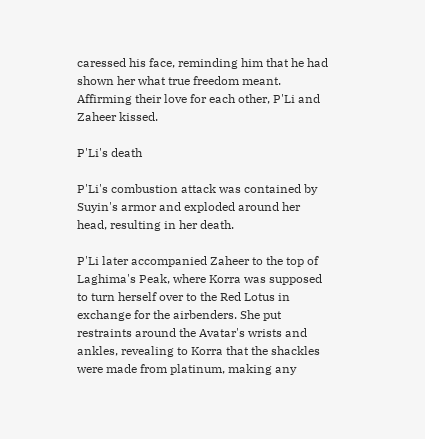caressed his face, reminding him that he had shown her what true freedom meant. Affirming their love for each other, P'Li and Zaheer kissed.

P'Li's death

P'Li's combustion attack was contained by Suyin's armor and exploded around her head, resulting in her death.

P'Li later accompanied Zaheer to the top of Laghima's Peak, where Korra was supposed to turn herself over to the Red Lotus in exchange for the airbenders. She put restraints around the Avatar's wrists and ankles, revealing to Korra that the shackles were made from platinum, making any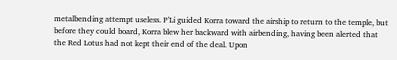metalbending attempt useless. P'Li guided Korra toward the airship to return to the temple, but before they could board, Korra blew her backward with airbending, having been alerted that the Red Lotus had not kept their end of the deal. Upon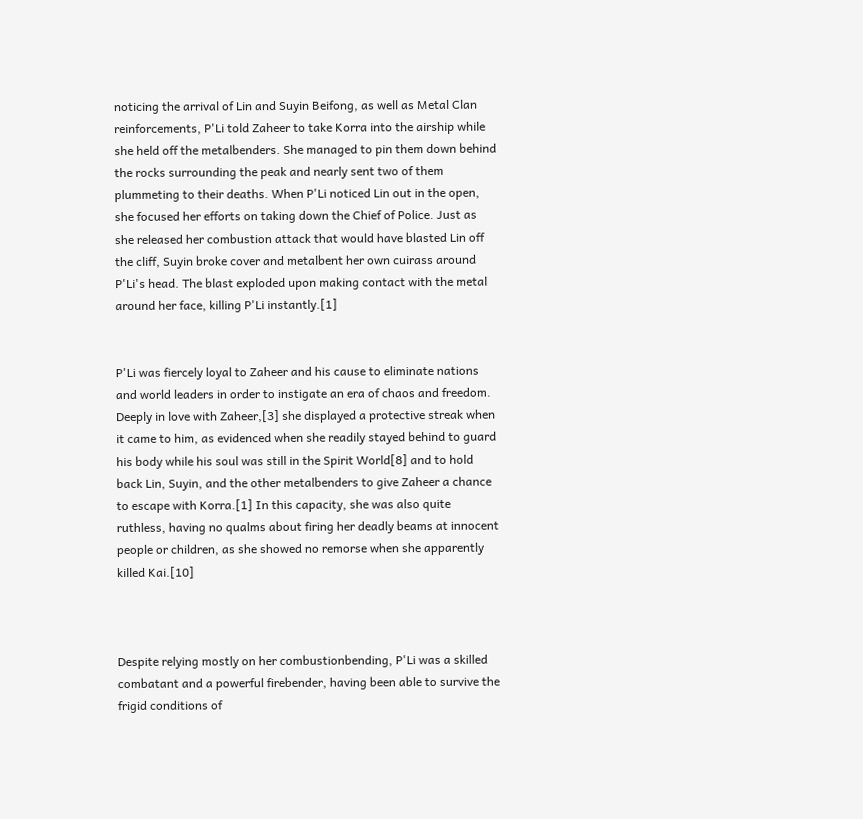noticing the arrival of Lin and Suyin Beifong, as well as Metal Clan reinforcements, P'Li told Zaheer to take Korra into the airship while she held off the metalbenders. She managed to pin them down behind the rocks surrounding the peak and nearly sent two of them plummeting to their deaths. When P'Li noticed Lin out in the open, she focused her efforts on taking down the Chief of Police. Just as she released her combustion attack that would have blasted Lin off the cliff, Suyin broke cover and metalbent her own cuirass around P'Li's head. The blast exploded upon making contact with the metal around her face, killing P'Li instantly.[1]


P'Li was fiercely loyal to Zaheer and his cause to eliminate nations and world leaders in order to instigate an era of chaos and freedom. Deeply in love with Zaheer,[3] she displayed a protective streak when it came to him, as evidenced when she readily stayed behind to guard his body while his soul was still in the Spirit World[8] and to hold back Lin, Suyin, and the other metalbenders to give Zaheer a chance to escape with Korra.[1] In this capacity, she was also quite ruthless, having no qualms about firing her deadly beams at innocent people or children, as she showed no remorse when she apparently killed Kai.[10]



Despite relying mostly on her combustionbending, P'Li was a skilled combatant and a powerful firebender, having been able to survive the frigid conditions of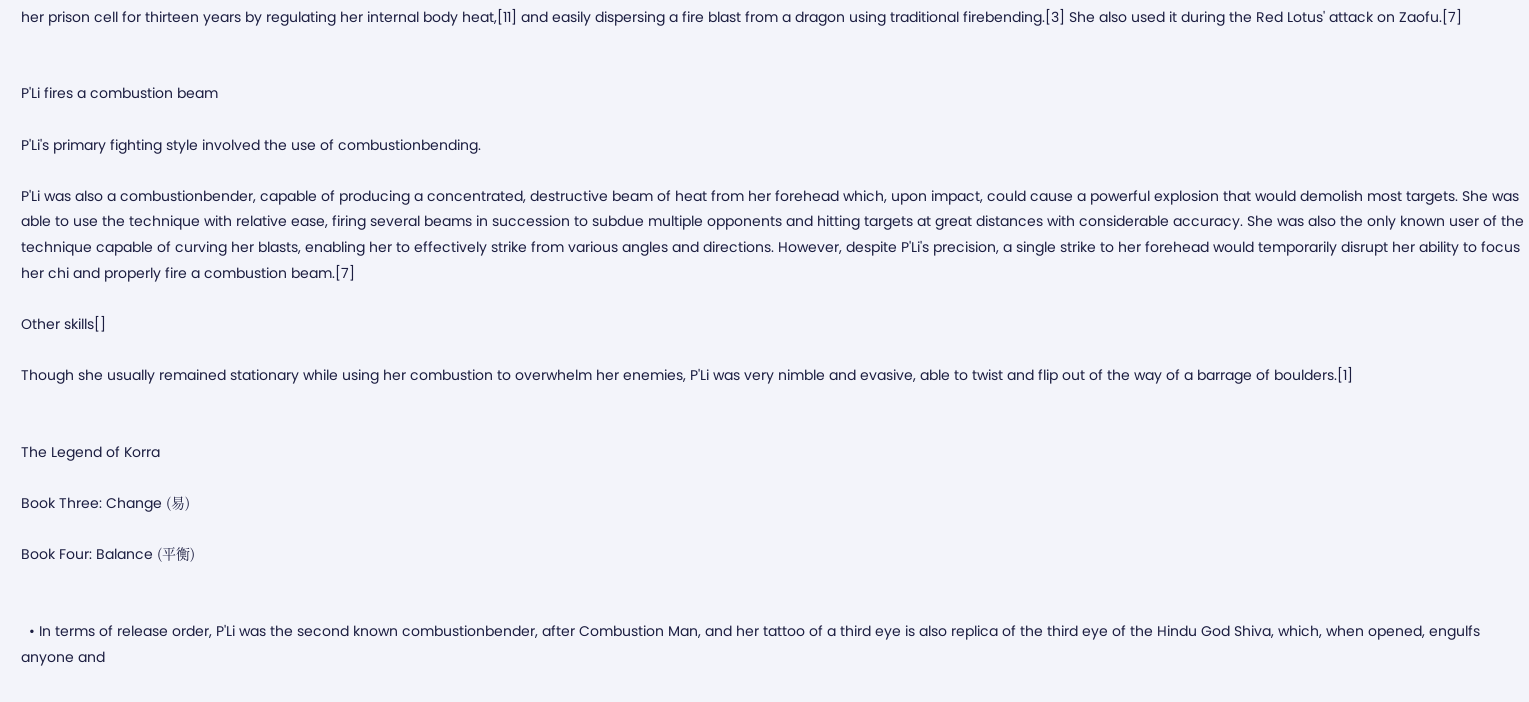her prison cell for thirteen years by regulating her internal body heat,[11] and easily dispersing a fire blast from a dragon using traditional firebending.[3] She also used it during the Red Lotus' attack on Zaofu.[7]


P'Li fires a combustion beam

P'Li's primary fighting style involved the use of combustionbending.

P'Li was also a combustionbender, capable of producing a concentrated, destructive beam of heat from her forehead which, upon impact, could cause a powerful explosion that would demolish most targets. She was able to use the technique with relative ease, firing several beams in succession to subdue multiple opponents and hitting targets at great distances with considerable accuracy. She was also the only known user of the technique capable of curving her blasts, enabling her to effectively strike from various angles and directions. However, despite P'Li's precision, a single strike to her forehead would temporarily disrupt her ability to focus her chi and properly fire a combustion beam.[7]

Other skills[]

Though she usually remained stationary while using her combustion to overwhelm her enemies, P'Li was very nimble and evasive, able to twist and flip out of the way of a barrage of boulders.[1]


The Legend of Korra

Book Three: Change (易)

Book Four: Balance (平衡)


  • In terms of release order, P'Li was the second known combustionbender, after Combustion Man, and her tattoo of a third eye is also replica of the third eye of the Hindu God Shiva, which, when opened, engulfs anyone and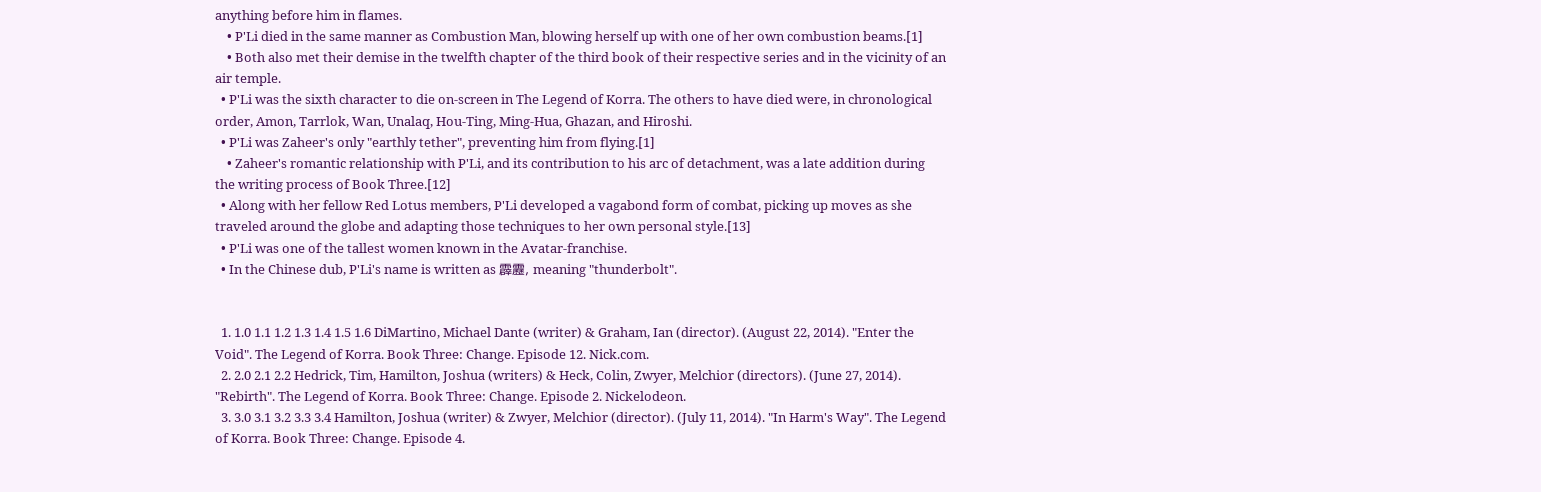anything before him in flames.
    • P'Li died in the same manner as Combustion Man, blowing herself up with one of her own combustion beams.[1]
    • Both also met their demise in the twelfth chapter of the third book of their respective series and in the vicinity of an air temple.
  • P'Li was the sixth character to die on-screen in The Legend of Korra. The others to have died were, in chronological order, Amon, Tarrlok, Wan, Unalaq, Hou-Ting, Ming-Hua, Ghazan, and Hiroshi.
  • P'Li was Zaheer's only "earthly tether", preventing him from flying.[1]
    • Zaheer's romantic relationship with P'Li, and its contribution to his arc of detachment, was a late addition during the writing process of Book Three.[12]
  • Along with her fellow Red Lotus members, P'Li developed a vagabond form of combat, picking up moves as she traveled around the globe and adapting those techniques to her own personal style.[13]
  • P'Li was one of the tallest women known in the Avatar-franchise.
  • In the Chinese dub, P'Li's name is written as 霹靂, meaning "thunderbolt".


  1. 1.0 1.1 1.2 1.3 1.4 1.5 1.6 DiMartino, Michael Dante (writer) & Graham, Ian (director). (August 22, 2014). "Enter the Void". The Legend of Korra. Book Three: Change. Episode 12. Nick.com.
  2. 2.0 2.1 2.2 Hedrick, Tim, Hamilton, Joshua (writers) & Heck, Colin, Zwyer, Melchior (directors). (June 27, 2014). "Rebirth". The Legend of Korra. Book Three: Change. Episode 2. Nickelodeon.
  3. 3.0 3.1 3.2 3.3 3.4 Hamilton, Joshua (writer) & Zwyer, Melchior (director). (July 11, 2014). "In Harm's Way". The Legend of Korra. Book Three: Change. Episode 4.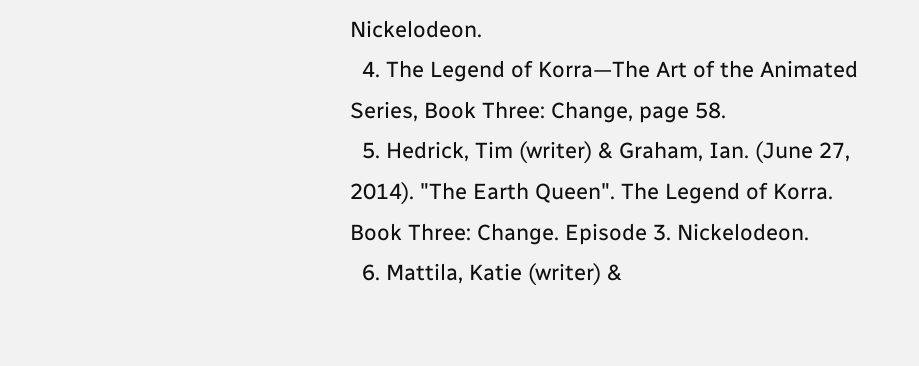Nickelodeon.
  4. The Legend of Korra—The Art of the Animated Series, Book Three: Change, page 58.
  5. Hedrick, Tim (writer) & Graham, Ian. (June 27, 2014). "The Earth Queen". The Legend of Korra. Book Three: Change. Episode 3. Nickelodeon.
  6. Mattila, Katie (writer) &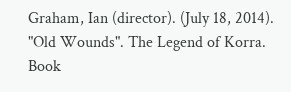Graham, Ian (director). (July 18, 2014). "Old Wounds". The Legend of Korra. Book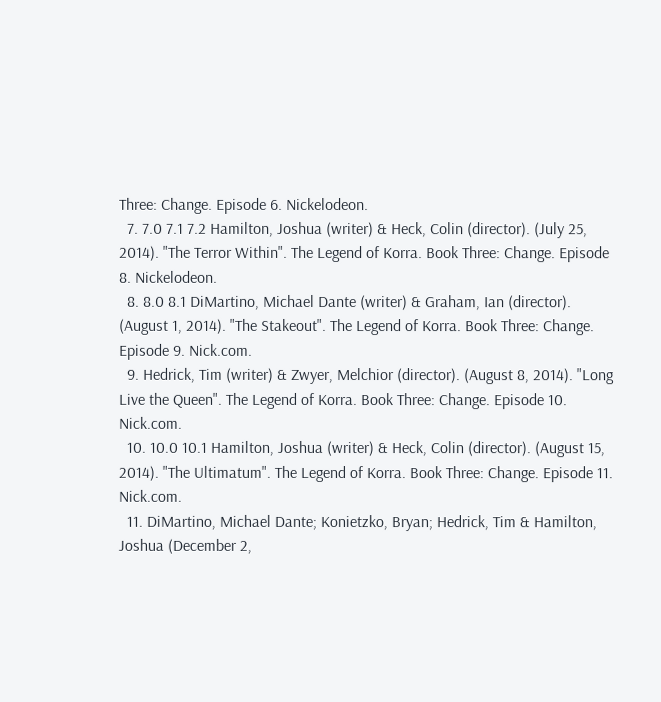Three: Change. Episode 6. Nickelodeon.
  7. 7.0 7.1 7.2 Hamilton, Joshua (writer) & Heck, Colin (director). (July 25, 2014). "The Terror Within". The Legend of Korra. Book Three: Change. Episode 8. Nickelodeon.
  8. 8.0 8.1 DiMartino, Michael Dante (writer) & Graham, Ian (director). (August 1, 2014). "The Stakeout". The Legend of Korra. Book Three: Change. Episode 9. Nick.com.
  9. Hedrick, Tim (writer) & Zwyer, Melchior (director). (August 8, 2014). "Long Live the Queen". The Legend of Korra. Book Three: Change. Episode 10. Nick.com.
  10. 10.0 10.1 Hamilton, Joshua (writer) & Heck, Colin (director). (August 15, 2014). "The Ultimatum". The Legend of Korra. Book Three: Change. Episode 11. Nick.com.
  11. DiMartino, Michael Dante; Konietzko, Bryan; Hedrick, Tim & Hamilton, Joshua (December 2,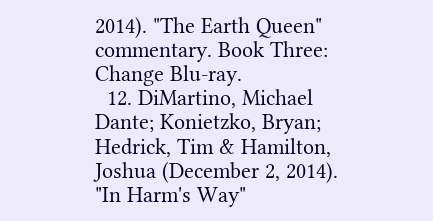2014). "The Earth Queen" commentary. Book Three: Change Blu-ray.
  12. DiMartino, Michael Dante; Konietzko, Bryan; Hedrick, Tim & Hamilton, Joshua (December 2, 2014). "In Harm's Way"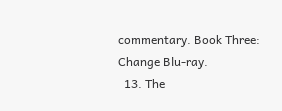commentary. Book Three: Change Blu-ray.
  13. The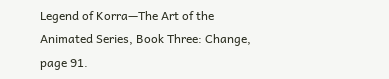Legend of Korra—The Art of the Animated Series, Book Three: Change, page 91.